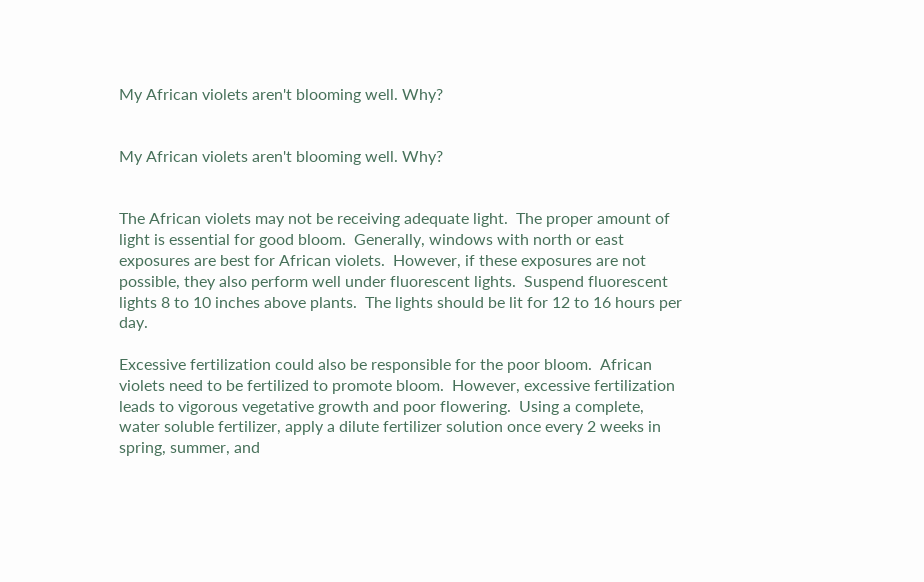My African violets aren't blooming well. Why?


My African violets aren't blooming well. Why?


The African violets may not be receiving adequate light.  The proper amount of light is essential for good bloom.  Generally, windows with north or east exposures are best for African violets.  However, if these exposures are not possible, they also perform well under fluorescent lights.  Suspend fluorescent lights 8 to 10 inches above plants.  The lights should be lit for 12 to 16 hours per day.

Excessive fertilization could also be responsible for the poor bloom.  African violets need to be fertilized to promote bloom.  However, excessive fertilization leads to vigorous vegetative growth and poor flowering.  Using a complete, water soluble fertilizer, apply a dilute fertilizer solution once every 2 weeks in spring, summer, and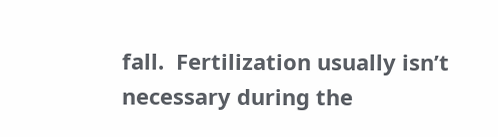fall.  Fertilization usually isn’t necessary during the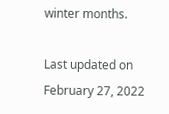winter months.

Last updated on
February 27, 2022